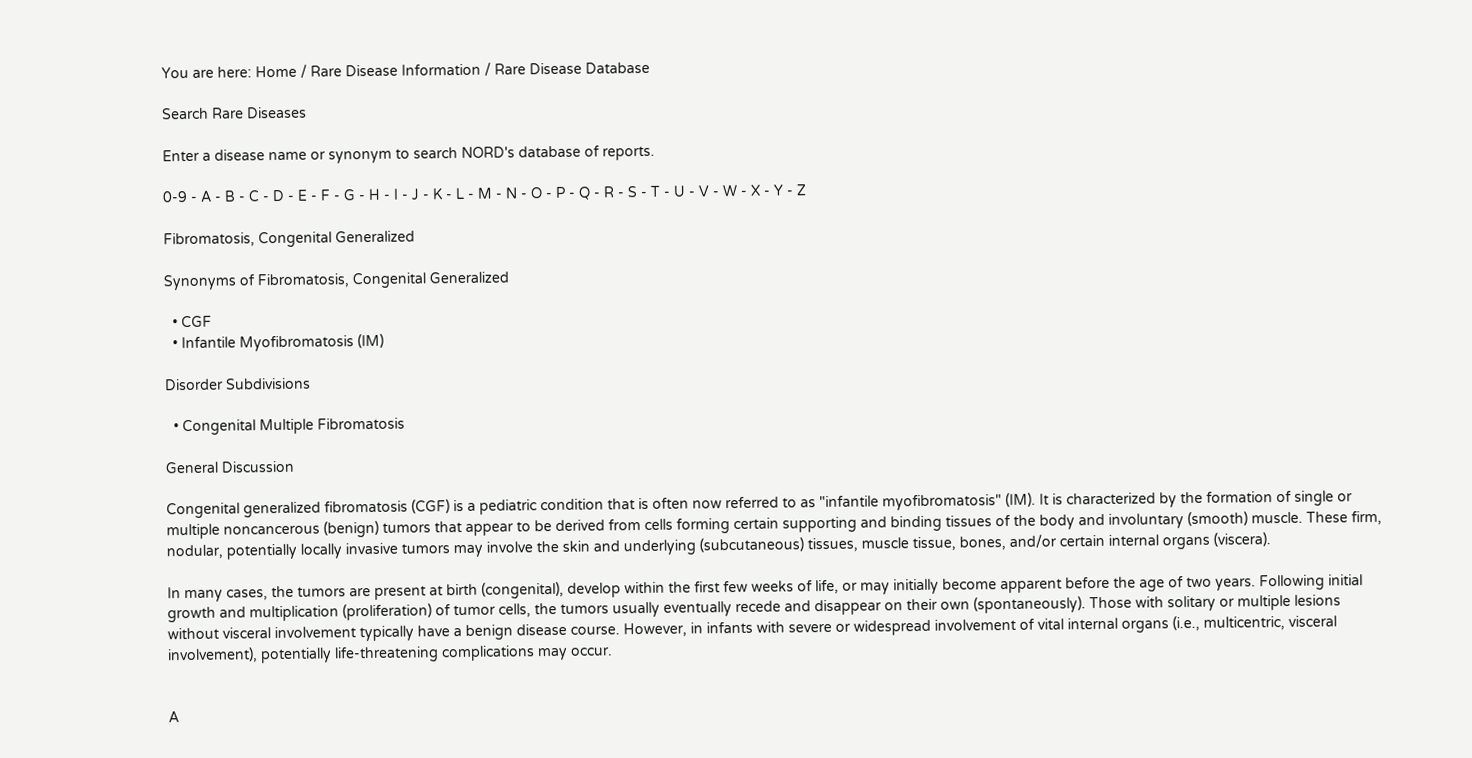You are here: Home / Rare Disease Information / Rare Disease Database

Search Rare Diseases

Enter a disease name or synonym to search NORD's database of reports.

0-9 - A - B - C - D - E - F - G - H - I - J - K - L - M - N - O - P - Q - R - S - T - U - V - W - X - Y - Z

Fibromatosis, Congenital Generalized

Synonyms of Fibromatosis, Congenital Generalized

  • CGF
  • Infantile Myofibromatosis (IM)

Disorder Subdivisions

  • Congenital Multiple Fibromatosis

General Discussion

Congenital generalized fibromatosis (CGF) is a pediatric condition that is often now referred to as "infantile myofibromatosis" (IM). It is characterized by the formation of single or multiple noncancerous (benign) tumors that appear to be derived from cells forming certain supporting and binding tissues of the body and involuntary (smooth) muscle. These firm, nodular, potentially locally invasive tumors may involve the skin and underlying (subcutaneous) tissues, muscle tissue, bones, and/or certain internal organs (viscera).

In many cases, the tumors are present at birth (congenital), develop within the first few weeks of life, or may initially become apparent before the age of two years. Following initial growth and multiplication (proliferation) of tumor cells, the tumors usually eventually recede and disappear on their own (spontaneously). Those with solitary or multiple lesions without visceral involvement typically have a benign disease course. However, in infants with severe or widespread involvement of vital internal organs (i.e., multicentric, visceral involvement), potentially life-threatening complications may occur.


A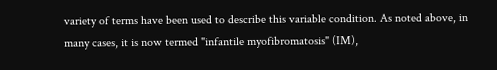variety of terms have been used to describe this variable condition. As noted above, in many cases, it is now termed "infantile myofibromatosis" (IM),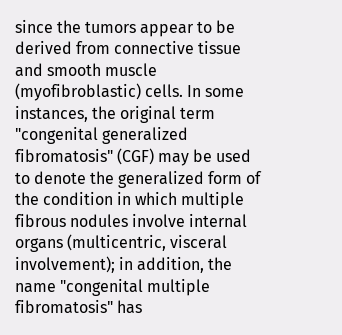since the tumors appear to be derived from connective tissue and smooth muscle (myofibroblastic) cells. In some instances, the original term "congenital generalized fibromatosis" (CGF) may be used to denote the generalized form of the condition in which multiple fibrous nodules involve internal organs (multicentric, visceral involvement); in addition, the name "congenital multiple fibromatosis" has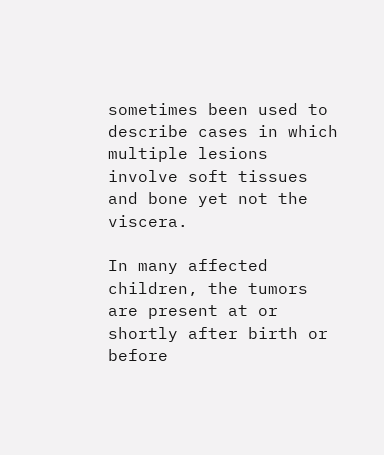sometimes been used to describe cases in which multiple lesions involve soft tissues and bone yet not the viscera.

In many affected children, the tumors are present at or shortly after birth or before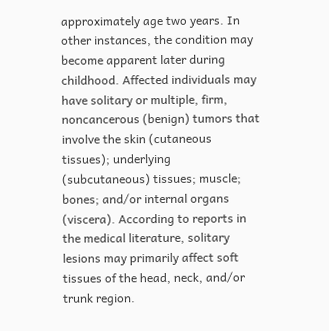approximately age two years. In other instances, the condition may become apparent later during childhood. Affected individuals may have solitary or multiple, firm, noncancerous (benign) tumors that involve the skin (cutaneous tissues); underlying (subcutaneous) tissues; muscle; bones; and/or internal organs (viscera). According to reports in the medical literature, solitary lesions may primarily affect soft tissues of the head, neck, and/or trunk region.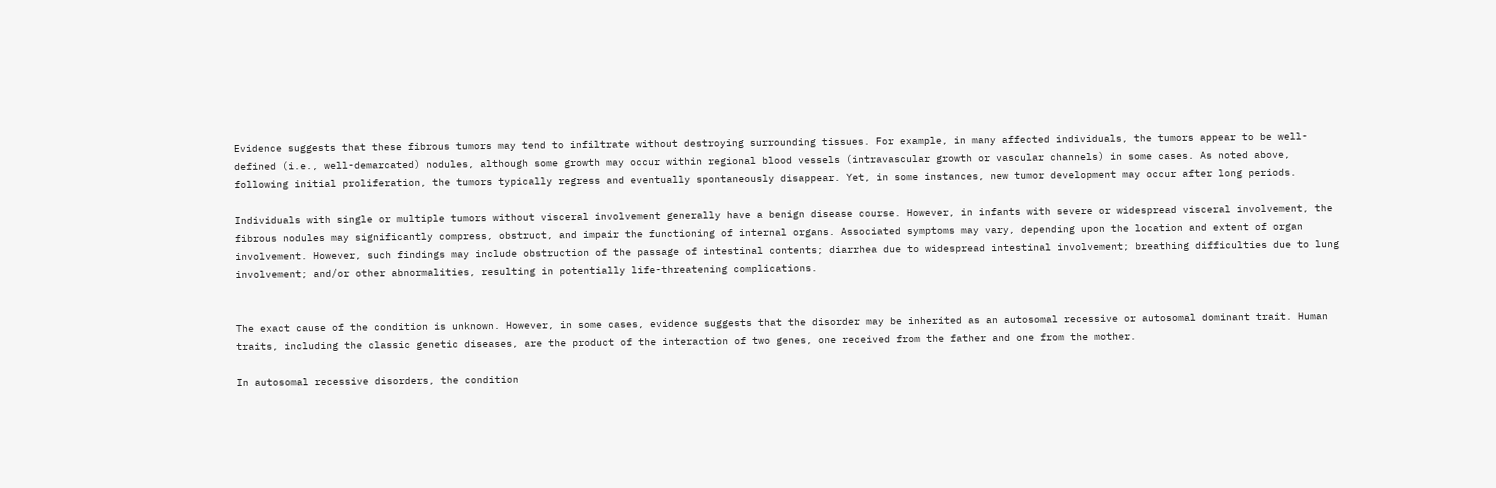Evidence suggests that these fibrous tumors may tend to infiltrate without destroying surrounding tissues. For example, in many affected individuals, the tumors appear to be well-defined (i.e., well-demarcated) nodules, although some growth may occur within regional blood vessels (intravascular growth or vascular channels) in some cases. As noted above, following initial proliferation, the tumors typically regress and eventually spontaneously disappear. Yet, in some instances, new tumor development may occur after long periods.

Individuals with single or multiple tumors without visceral involvement generally have a benign disease course. However, in infants with severe or widespread visceral involvement, the fibrous nodules may significantly compress, obstruct, and impair the functioning of internal organs. Associated symptoms may vary, depending upon the location and extent of organ involvement. However, such findings may include obstruction of the passage of intestinal contents; diarrhea due to widespread intestinal involvement; breathing difficulties due to lung involvement; and/or other abnormalities, resulting in potentially life-threatening complications.


The exact cause of the condition is unknown. However, in some cases, evidence suggests that the disorder may be inherited as an autosomal recessive or autosomal dominant trait. Human traits, including the classic genetic diseases, are the product of the interaction of two genes, one received from the father and one from the mother.

In autosomal recessive disorders, the condition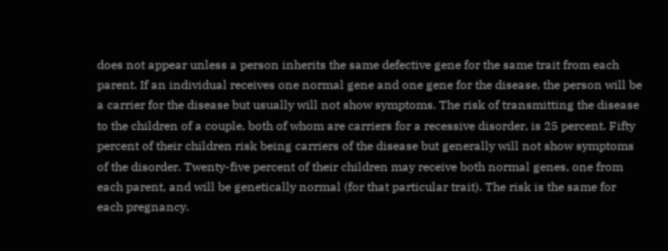does not appear unless a person inherits the same defective gene for the same trait from each parent. If an individual receives one normal gene and one gene for the disease, the person will be a carrier for the disease but usually will not show symptoms. The risk of transmitting the disease to the children of a couple, both of whom are carriers for a recessive disorder, is 25 percent. Fifty percent of their children risk being carriers of the disease but generally will not show symptoms of the disorder. Twenty-five percent of their children may receive both normal genes, one from each parent, and will be genetically normal (for that particular trait). The risk is the same for each pregnancy.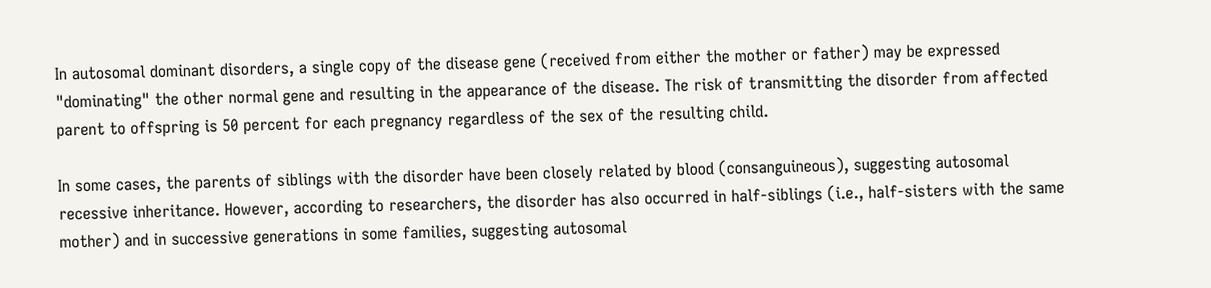In autosomal dominant disorders, a single copy of the disease gene (received from either the mother or father) may be expressed "dominating" the other normal gene and resulting in the appearance of the disease. The risk of transmitting the disorder from affected parent to offspring is 50 percent for each pregnancy regardless of the sex of the resulting child.

In some cases, the parents of siblings with the disorder have been closely related by blood (consanguineous), suggesting autosomal recessive inheritance. However, according to researchers, the disorder has also occurred in half-siblings (i.e., half-sisters with the same mother) and in successive generations in some families, suggesting autosomal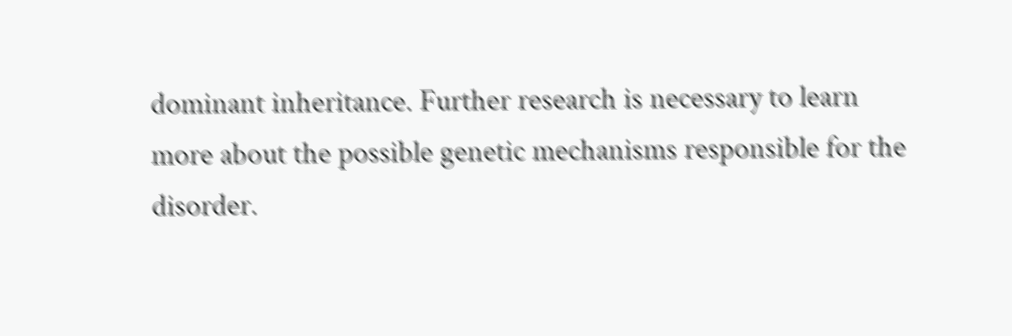dominant inheritance. Further research is necessary to learn more about the possible genetic mechanisms responsible for the disorder.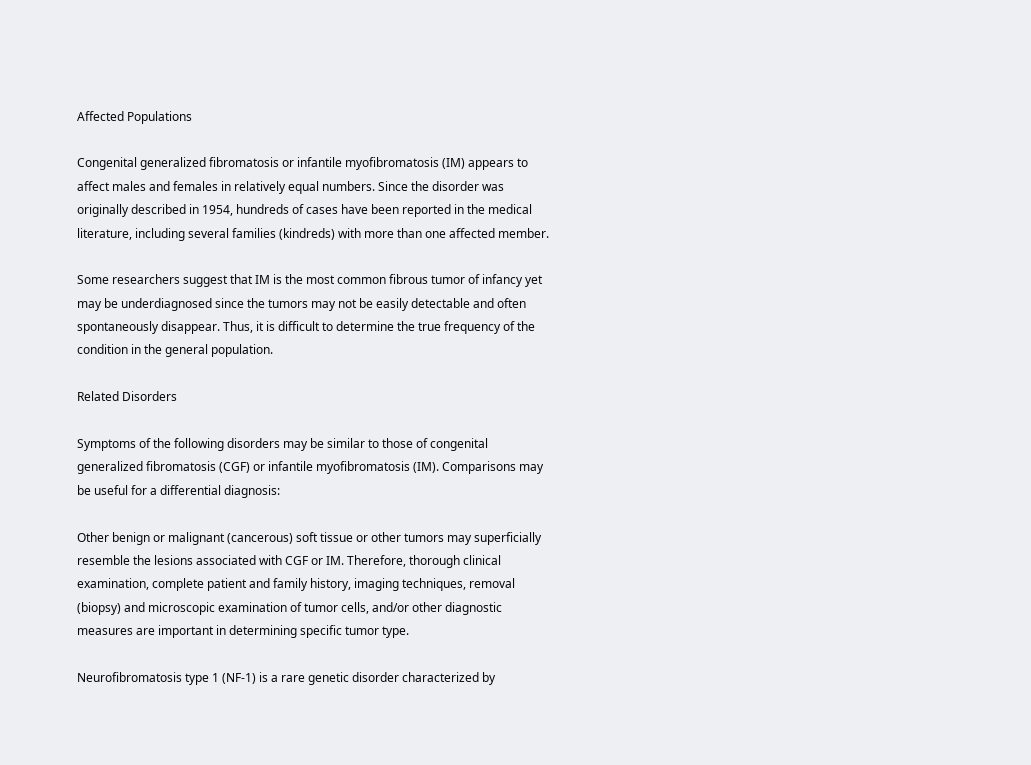Affected Populations

Congenital generalized fibromatosis or infantile myofibromatosis (IM) appears to affect males and females in relatively equal numbers. Since the disorder was originally described in 1954, hundreds of cases have been reported in the medical literature, including several families (kindreds) with more than one affected member.

Some researchers suggest that IM is the most common fibrous tumor of infancy yet may be underdiagnosed since the tumors may not be easily detectable and often spontaneously disappear. Thus, it is difficult to determine the true frequency of the condition in the general population.

Related Disorders

Symptoms of the following disorders may be similar to those of congenital generalized fibromatosis (CGF) or infantile myofibromatosis (IM). Comparisons may be useful for a differential diagnosis:

Other benign or malignant (cancerous) soft tissue or other tumors may superficially resemble the lesions associated with CGF or IM. Therefore, thorough clinical examination, complete patient and family history, imaging techniques, removal (biopsy) and microscopic examination of tumor cells, and/or other diagnostic measures are important in determining specific tumor type.

Neurofibromatosis type 1 (NF-1) is a rare genetic disorder characterized by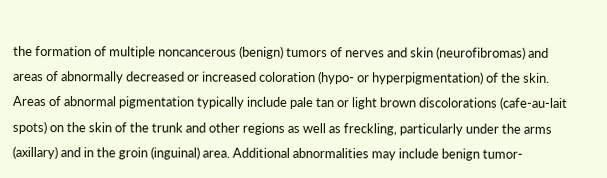the formation of multiple noncancerous (benign) tumors of nerves and skin (neurofibromas) and areas of abnormally decreased or increased coloration (hypo- or hyperpigmentation) of the skin. Areas of abnormal pigmentation typically include pale tan or light brown discolorations (cafe-au-lait spots) on the skin of the trunk and other regions as well as freckling, particularly under the arms (axillary) and in the groin (inguinal) area. Additional abnormalities may include benign tumor-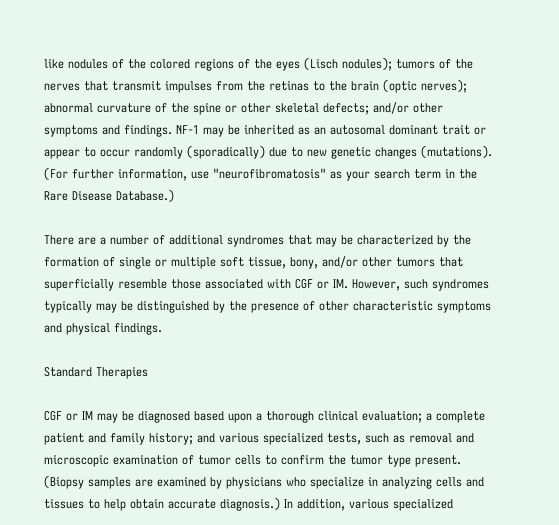like nodules of the colored regions of the eyes (Lisch nodules); tumors of the nerves that transmit impulses from the retinas to the brain (optic nerves); abnormal curvature of the spine or other skeletal defects; and/or other symptoms and findings. NF-1 may be inherited as an autosomal dominant trait or appear to occur randomly (sporadically) due to new genetic changes (mutations). (For further information, use "neurofibromatosis" as your search term in the Rare Disease Database.)

There are a number of additional syndromes that may be characterized by the formation of single or multiple soft tissue, bony, and/or other tumors that superficially resemble those associated with CGF or IM. However, such syndromes typically may be distinguished by the presence of other characteristic symptoms and physical findings.

Standard Therapies

CGF or IM may be diagnosed based upon a thorough clinical evaluation; a complete patient and family history; and various specialized tests, such as removal and microscopic examination of tumor cells to confirm the tumor type present. (Biopsy samples are examined by physicians who specialize in analyzing cells and tissues to help obtain accurate diagnosis.) In addition, various specialized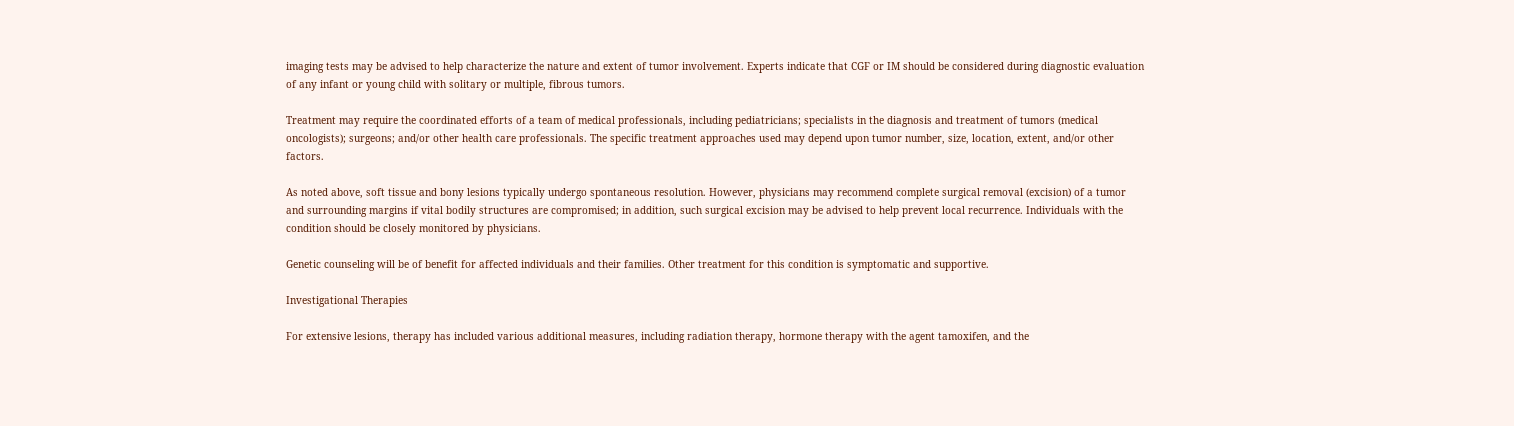imaging tests may be advised to help characterize the nature and extent of tumor involvement. Experts indicate that CGF or IM should be considered during diagnostic evaluation of any infant or young child with solitary or multiple, fibrous tumors.

Treatment may require the coordinated efforts of a team of medical professionals, including pediatricians; specialists in the diagnosis and treatment of tumors (medical oncologists); surgeons; and/or other health care professionals. The specific treatment approaches used may depend upon tumor number, size, location, extent, and/or other factors.

As noted above, soft tissue and bony lesions typically undergo spontaneous resolution. However, physicians may recommend complete surgical removal (excision) of a tumor and surrounding margins if vital bodily structures are compromised; in addition, such surgical excision may be advised to help prevent local recurrence. Individuals with the condition should be closely monitored by physicians.

Genetic counseling will be of benefit for affected individuals and their families. Other treatment for this condition is symptomatic and supportive.

Investigational Therapies

For extensive lesions, therapy has included various additional measures, including radiation therapy, hormone therapy with the agent tamoxifen, and the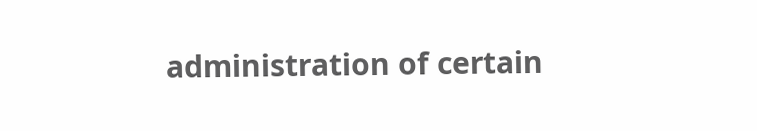administration of certain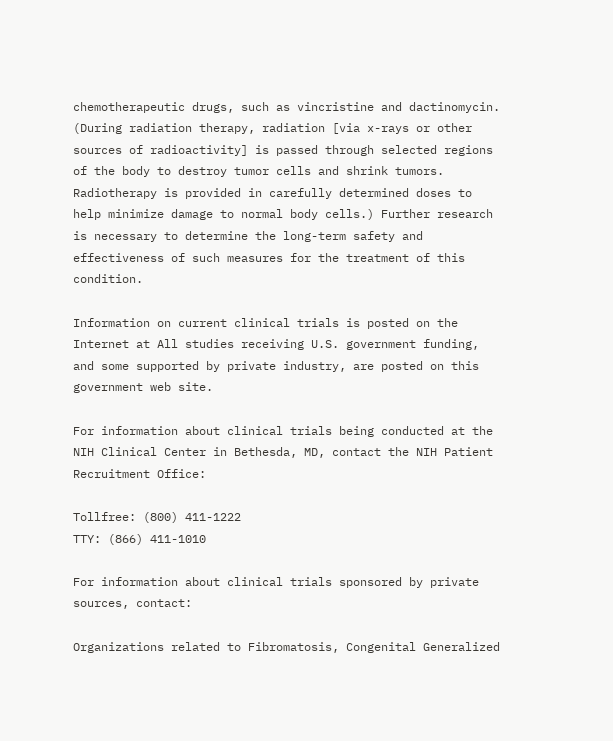chemotherapeutic drugs, such as vincristine and dactinomycin. (During radiation therapy, radiation [via x-rays or other sources of radioactivity] is passed through selected regions of the body to destroy tumor cells and shrink tumors. Radiotherapy is provided in carefully determined doses to help minimize damage to normal body cells.) Further research is necessary to determine the long-term safety and effectiveness of such measures for the treatment of this condition.

Information on current clinical trials is posted on the Internet at All studies receiving U.S. government funding, and some supported by private industry, are posted on this government web site.

For information about clinical trials being conducted at the NIH Clinical Center in Bethesda, MD, contact the NIH Patient Recruitment Office:

Tollfree: (800) 411-1222
TTY: (866) 411-1010

For information about clinical trials sponsored by private sources, contact:

Organizations related to Fibromatosis, Congenital Generalized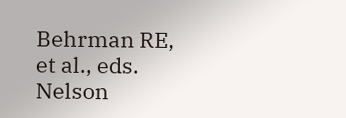Behrman RE, et al., eds. Nelson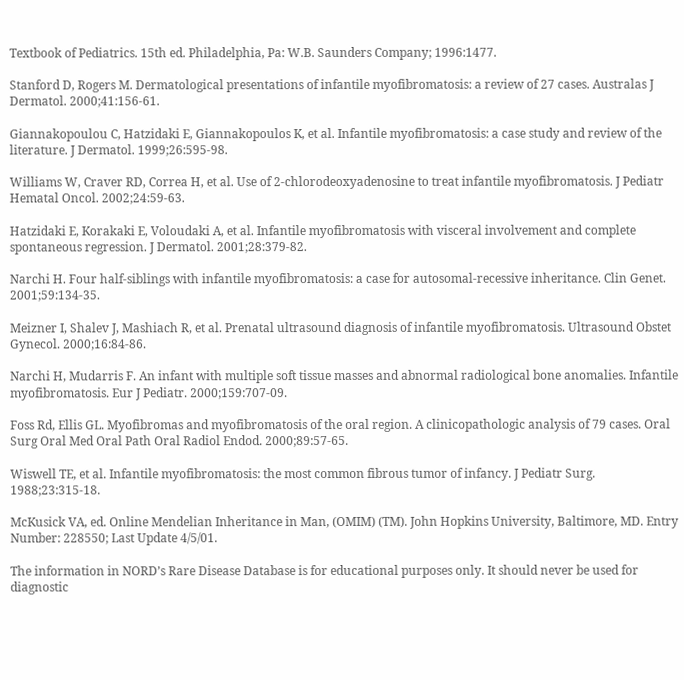Textbook of Pediatrics. 15th ed. Philadelphia, Pa: W.B. Saunders Company; 1996:1477.

Stanford D, Rogers M. Dermatological presentations of infantile myofibromatosis: a review of 27 cases. Australas J Dermatol. 2000;41:156-61.

Giannakopoulou C, Hatzidaki E, Giannakopoulos K, et al. Infantile myofibromatosis: a case study and review of the literature. J Dermatol. 1999;26:595-98.

Williams W, Craver RD, Correa H, et al. Use of 2-chlorodeoxyadenosine to treat infantile myofibromatosis. J Pediatr Hematal Oncol. 2002;24:59-63.

Hatzidaki E, Korakaki E, Voloudaki A, et al. Infantile myofibromatosis with visceral involvement and complete spontaneous regression. J Dermatol. 2001;28:379-82.

Narchi H. Four half-siblings with infantile myofibromatosis: a case for autosomal-recessive inheritance. Clin Genet. 2001;59:134-35.

Meizner I, Shalev J, Mashiach R, et al. Prenatal ultrasound diagnosis of infantile myofibromatosis. Ultrasound Obstet Gynecol. 2000;16:84-86.

Narchi H, Mudarris F. An infant with multiple soft tissue masses and abnormal radiological bone anomalies. Infantile myofibromatosis. Eur J Pediatr. 2000;159:707-09.

Foss Rd, Ellis GL. Myofibromas and myofibromatosis of the oral region. A clinicopathologic analysis of 79 cases. Oral Surg Oral Med Oral Path Oral Radiol Endod. 2000;89:57-65.

Wiswell TE, et al. Infantile myofibromatosis: the most common fibrous tumor of infancy. J Pediatr Surg. 1988;23:315-18.

McKusick VA, ed. Online Mendelian Inheritance in Man, (OMIM) (TM). John Hopkins University, Baltimore, MD. Entry Number: 228550; Last Update 4/5/01.

The information in NORD’s Rare Disease Database is for educational purposes only. It should never be used for diagnostic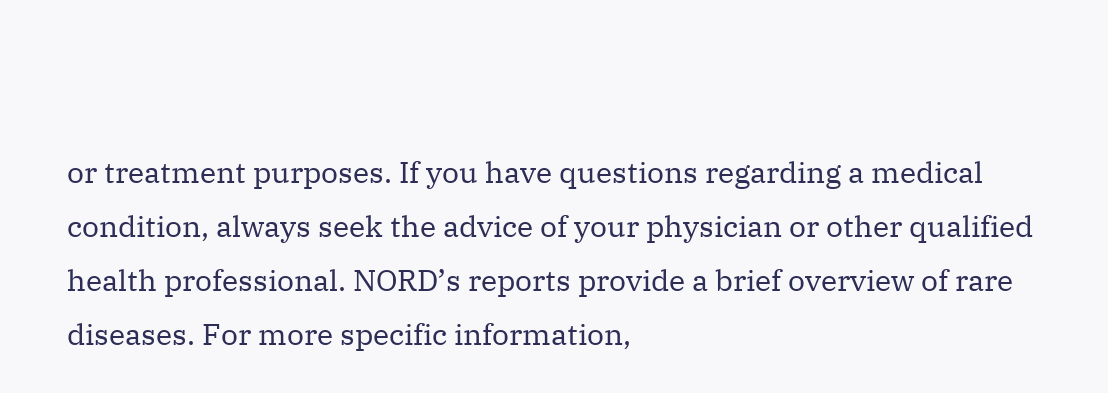or treatment purposes. If you have questions regarding a medical condition, always seek the advice of your physician or other qualified health professional. NORD’s reports provide a brief overview of rare diseases. For more specific information,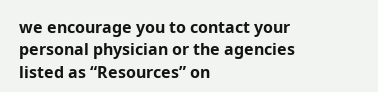we encourage you to contact your personal physician or the agencies listed as “Resources” on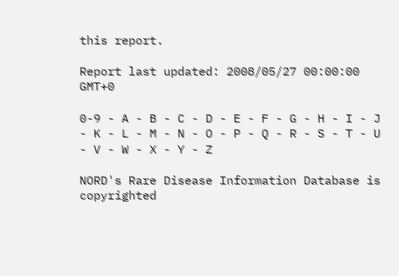this report.

Report last updated: 2008/05/27 00:00:00 GMT+0

0-9 - A - B - C - D - E - F - G - H - I - J - K - L - M - N - O - P - Q - R - S - T - U - V - W - X - Y - Z

NORD's Rare Disease Information Database is copyrighted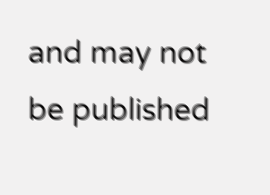and may not be published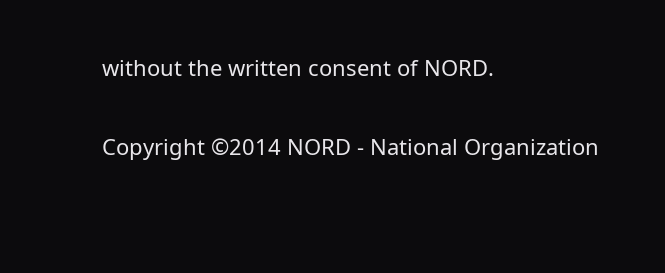without the written consent of NORD.

Copyright ©2014 NORD - National Organization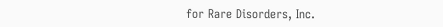for Rare Disorders, Inc.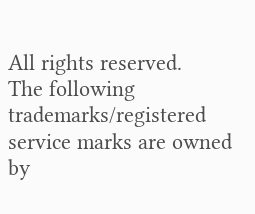All rights reserved.
The following trademarks/registered service marks are owned by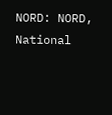NORD: NORD, National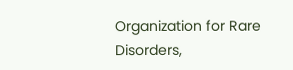Organization for Rare Disorders,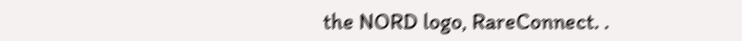the NORD logo, RareConnect. .